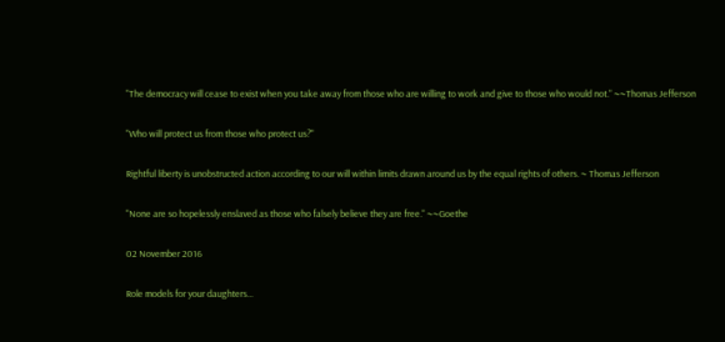"The democracy will cease to exist when you take away from those who are willing to work and give to those who would not." ~~Thomas Jefferson

"Who will protect us from those who protect us?"

Rightful liberty is unobstructed action according to our will within limits drawn around us by the equal rights of others. ~ Thomas Jefferson

"None are so hopelessly enslaved as those who falsely believe they are free." ~~Goethe

02 November 2016

Role models for your daughters...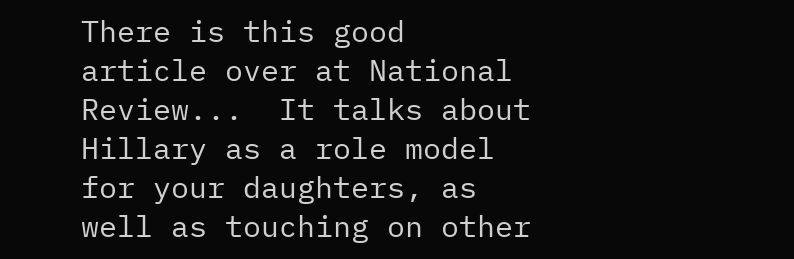There is this good article over at National Review...  It talks about Hillary as a role model for your daughters, as well as touching on other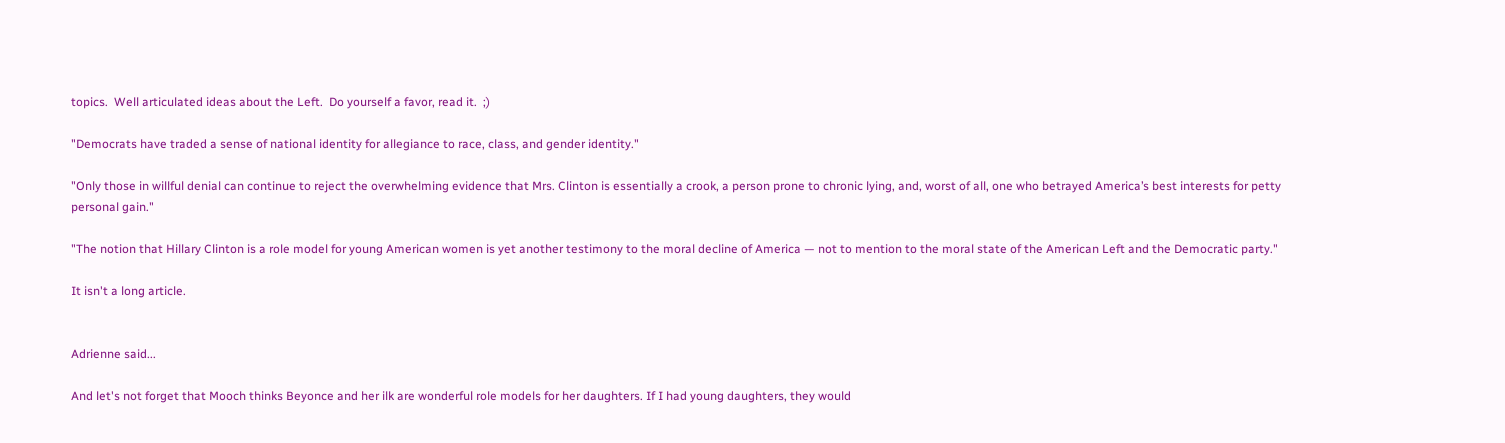topics.  Well articulated ideas about the Left.  Do yourself a favor, read it.  ;)

"Democrats have traded a sense of national identity for allegiance to race, class, and gender identity."

"Only those in willful denial can continue to reject the overwhelming evidence that Mrs. Clinton is essentially a crook, a person prone to chronic lying, and, worst of all, one who betrayed America’s best interests for petty personal gain."

"The notion that Hillary Clinton is a role model for young American women is yet another testimony to the moral decline of America — not to mention to the moral state of the American Left and the Democratic party."

It isn't a long article.


Adrienne said...

And let's not forget that Mooch thinks Beyonce and her ilk are wonderful role models for her daughters. If I had young daughters, they would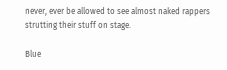never, ever be allowed to see almost naked rappers strutting their stuff on stage.

Blue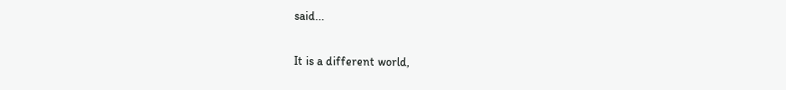said...

It is a different world,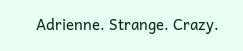Adrienne. Strange. Crazy.